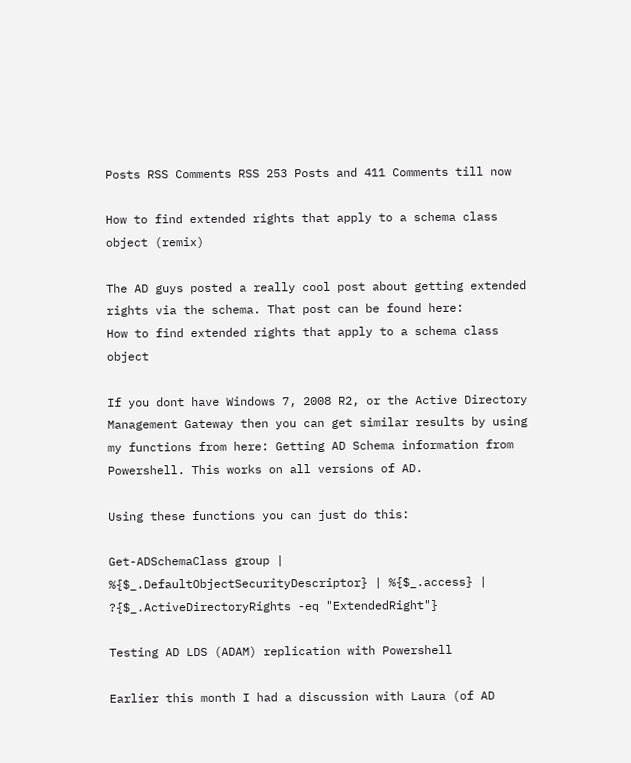Posts RSS Comments RSS 253 Posts and 411 Comments till now

How to find extended rights that apply to a schema class object (remix)

The AD guys posted a really cool post about getting extended rights via the schema. That post can be found here:
How to find extended rights that apply to a schema class object

If you dont have Windows 7, 2008 R2, or the Active Directory Management Gateway then you can get similar results by using my functions from here: Getting AD Schema information from Powershell. This works on all versions of AD.

Using these functions you can just do this:

Get-ADSchemaClass group | %{$_.DefaultObjectSecurityDescriptor} | %{$_.access} | ?{$_.ActiveDirectoryRights -eq "ExtendedRight"}

Testing AD LDS (ADAM) replication with Powershell

Earlier this month I had a discussion with Laura (of AD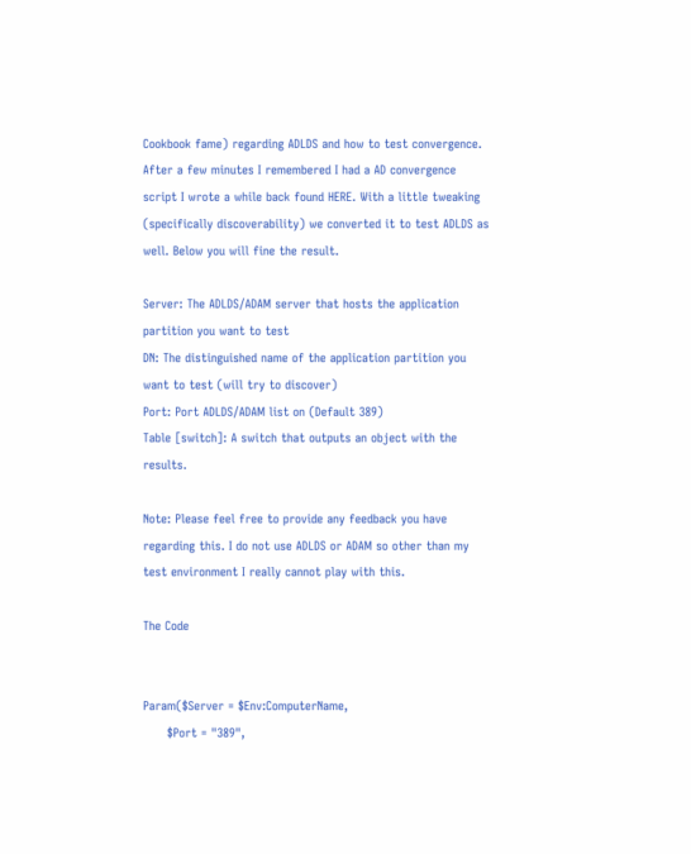Cookbook fame) regarding ADLDS and how to test convergence. After a few minutes I remembered I had a AD convergence script I wrote a while back found HERE. With a little tweaking (specifically discoverability) we converted it to test ADLDS as well. Below you will fine the result.

Server: The ADLDS/ADAM server that hosts the application partition you want to test
DN: The distinguished name of the application partition you want to test (will try to discover)
Port: Port ADLDS/ADAM list on (Default 389)
Table [switch]: A switch that outputs an object with the results.

Note: Please feel free to provide any feedback you have regarding this. I do not use ADLDS or ADAM so other than my test environment I really cannot play with this.

The Code


Param($Server = $Env:ComputerName,
      $Port = "389",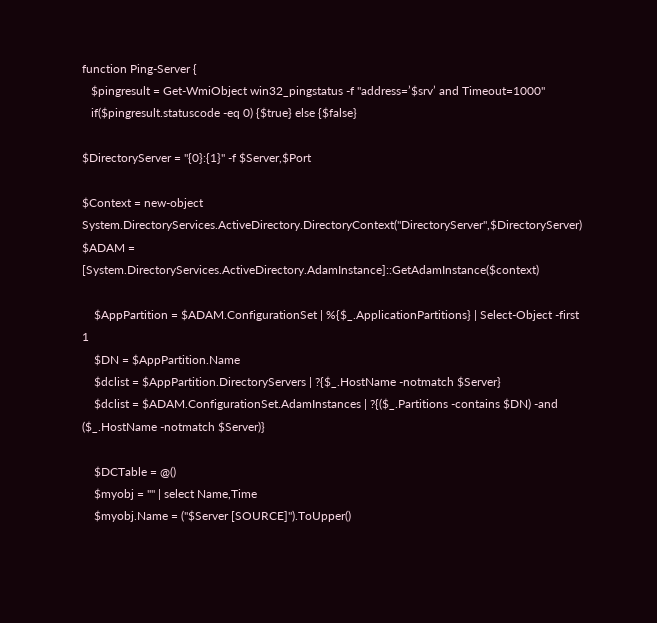function Ping-Server {
   $pingresult = Get-WmiObject win32_pingstatus -f "address=’$srv’ and Timeout=1000"
   if($pingresult.statuscode -eq 0) {$true} else {$false}

$DirectoryServer = "{0}:{1}" -f $Server,$Port

$Context = new-object System.DirectoryServices.ActiveDirectory.DirectoryContext("DirectoryServer",$DirectoryServer)
$ADAM = [System.DirectoryServices.ActiveDirectory.AdamInstance]::GetAdamInstance($context)

    $AppPartition = $ADAM.ConfigurationSet | %{$_.ApplicationPartitions} | Select-Object -first 1
    $DN = $AppPartition.Name
    $dclist = $AppPartition.DirectoryServers | ?{$_.HostName -notmatch $Server}
    $dclist = $ADAM.ConfigurationSet.AdamInstances | ?{($_.Partitions -contains $DN) -and ($_.HostName -notmatch $Server)}

    $DCTable = @()
    $myobj = "" | select Name,Time
    $myobj.Name = ("$Server [SOURCE]").ToUpper()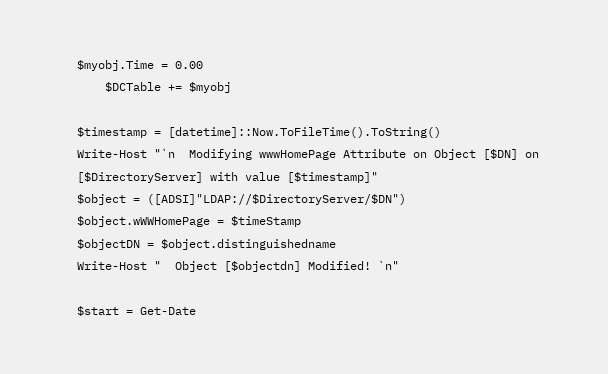$myobj.Time = 0.00
    $DCTable += $myobj

$timestamp = [datetime]::Now.ToFileTime().ToString()
Write-Host "`n  Modifying wwwHomePage Attribute on Object [$DN] on [$DirectoryServer] with value [$timestamp]"
$object = ([ADSI]"LDAP://$DirectoryServer/$DN")
$object.wWWHomePage = $timeStamp
$objectDN = $object.distinguishedname
Write-Host "  Object [$objectdn] Modified! `n"

$start = Get-Date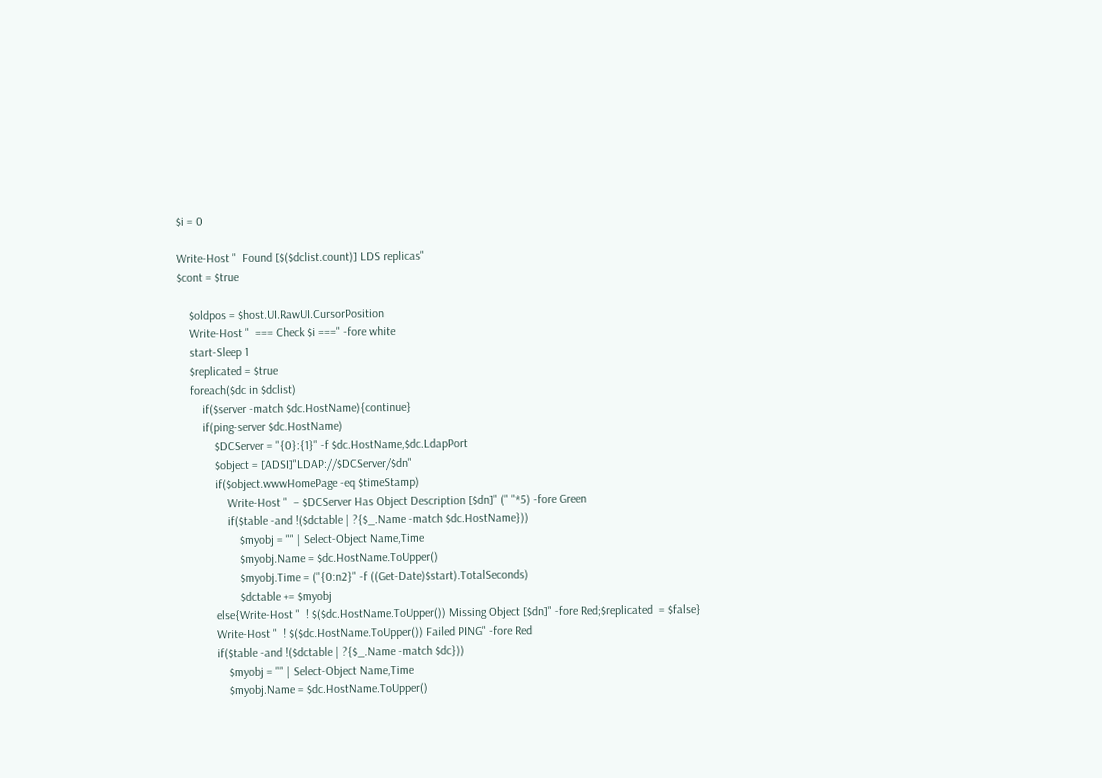$i = 0

Write-Host "  Found [$($dclist.count)] LDS replicas"
$cont = $true

    $oldpos = $host.UI.RawUI.CursorPosition
    Write-Host "  === Check $i ===" -fore white
    start-Sleep 1
    $replicated = $true
    foreach($dc in $dclist)
        if($server -match $dc.HostName){continue}
        if(ping-server $dc.HostName)
            $DCServer = "{0}:{1}" -f $dc.HostName,$dc.LdapPort
            $object = [ADSI]"LDAP://$DCServer/$dn"
            if($object.wwwHomePage -eq $timeStamp)
                Write-Host "  – $DCServer Has Object Description [$dn]" (" "*5) -fore Green
                if($table -and !($dctable | ?{$_.Name -match $dc.HostName}))
                    $myobj = "" | Select-Object Name,Time
                    $myobj.Name = $dc.HostName.ToUpper()
                    $myobj.Time = ("{0:n2}" -f ((Get-Date)$start).TotalSeconds)
                    $dctable += $myobj
            else{Write-Host "  ! $($dc.HostName.ToUpper()) Missing Object [$dn]" -fore Red;$replicated  = $false}
            Write-Host "  ! $($dc.HostName.ToUpper()) Failed PING" -fore Red
            if($table -and !($dctable | ?{$_.Name -match $dc}))
                $myobj = "" | Select-Object Name,Time
                $myobj.Name = $dc.HostName.ToUpper()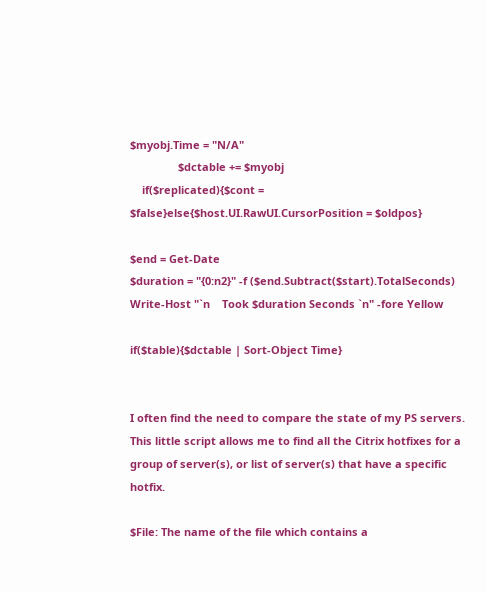$myobj.Time = "N/A"
                $dctable += $myobj
    if($replicated){$cont = $false}else{$host.UI.RawUI.CursorPosition = $oldpos}

$end = Get-Date
$duration = "{0:n2}" -f ($end.Subtract($start).TotalSeconds)
Write-Host "`n    Took $duration Seconds `n" -fore Yellow

if($table){$dctable | Sort-Object Time}


I often find the need to compare the state of my PS servers. This little script allows me to find all the Citrix hotfixes for a group of server(s), or list of server(s) that have a specific hotfix.

$File: The name of the file which contains a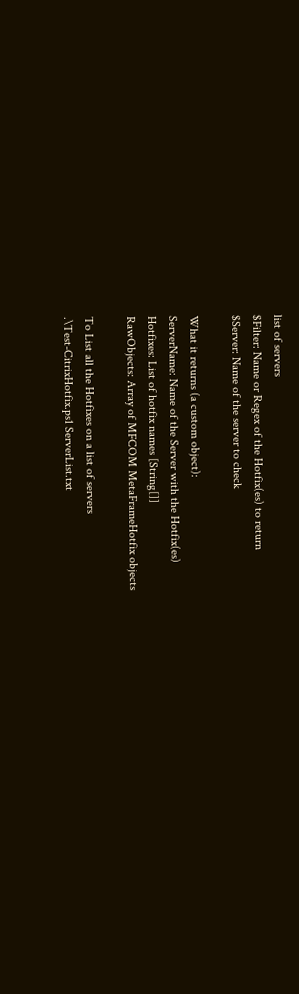list of servers
$Filter: Name or Regex of the Hotfix(es) to return
$Server: Name of the server to check

What it returns (a custom object):
ServerName: Name of the Server with the Hotfix(es)
Hotfixes: List of hotfix names [String[]]
RawObjects: Array of MFCOM MetaFrameHotfix objects

To List all the Hotfixes on a list of servers
.\Test-CitrixHotfix.ps1 ServerList.txt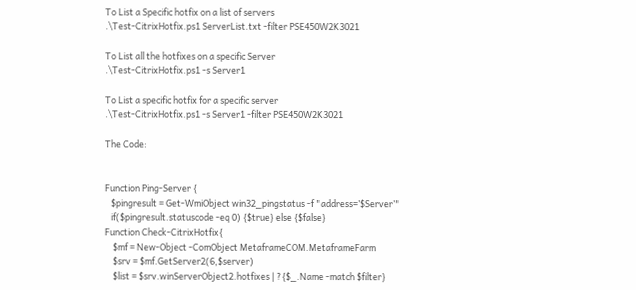To List a Specific hotfix on a list of servers
.\Test-CitrixHotfix.ps1 ServerList.txt -filter PSE450W2K3021

To List all the hotfixes on a specific Server
.\Test-CitrixHotfix.ps1 -s Server1

To List a specific hotfix for a specific server
.\Test-CitrixHotfix.ps1 -s Server1 -filter PSE450W2K3021

The Code:


Function Ping-Server {
   $pingresult = Get-WmiObject win32_pingstatus -f "address=’$Server’"
   if($pingresult.statuscode -eq 0) {$true} else {$false}
Function Check-CitrixHotfix{
    $mf = New-Object -ComObject MetaframeCOM.MetaframeFarm
    $srv = $mf.GetServer2(6,$server)
    $list = $srv.winServerObject2.hotfixes | ?{$_.Name -match $filter}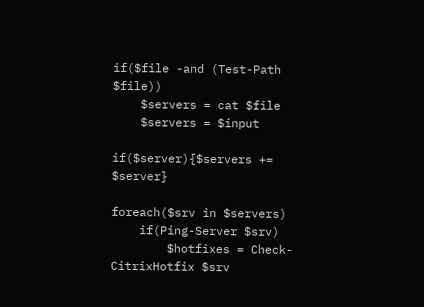if($file -and (Test-Path $file))
    $servers = cat $file
    $servers = $input

if($server){$servers += $server}

foreach($srv in $servers)
    if(Ping-Server $srv)
        $hotfixes = Check-CitrixHotfix $srv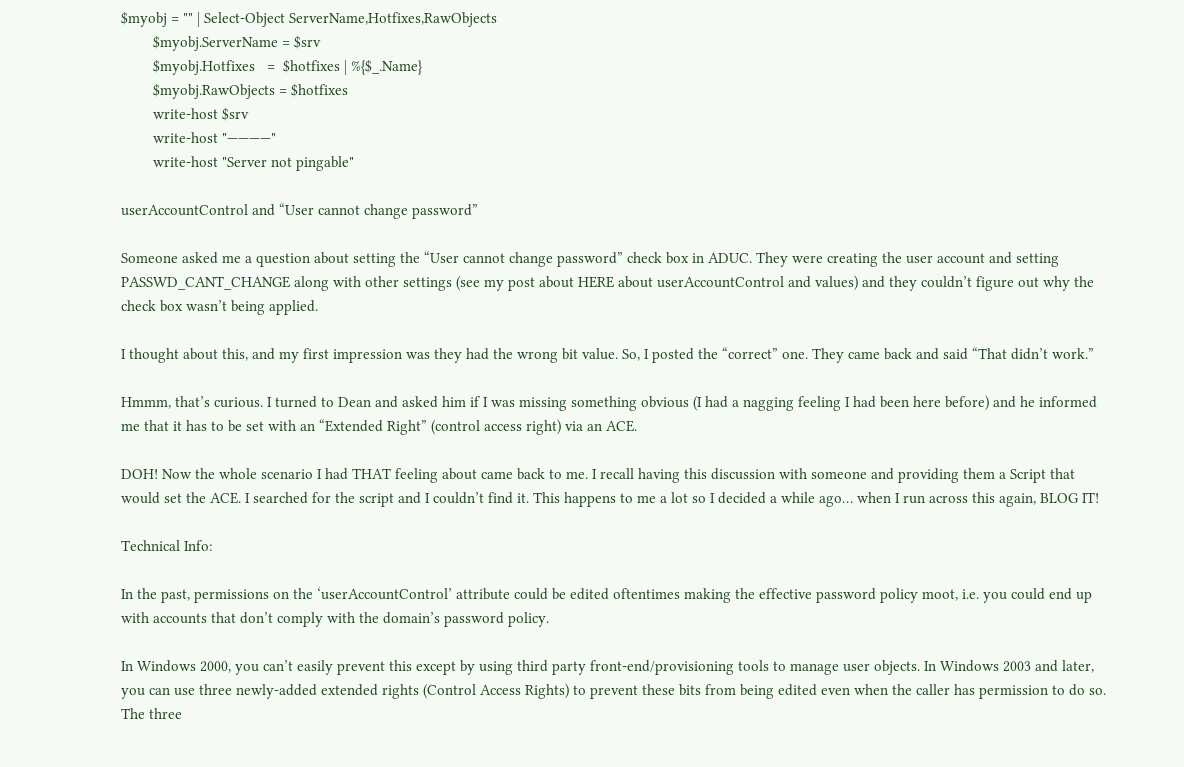$myobj = "" | Select-Object ServerName,Hotfixes,RawObjects
        $myobj.ServerName = $srv
        $myobj.Hotfixes   =  $hotfixes | %{$_.Name}
        $myobj.RawObjects = $hotfixes
        write-host $srv
        write-host "————"
        write-host "Server not pingable"

userAccountControl and “User cannot change password”

Someone asked me a question about setting the “User cannot change password” check box in ADUC. They were creating the user account and setting PASSWD_CANT_CHANGE along with other settings (see my post about HERE about userAccountControl and values) and they couldn’t figure out why the check box wasn’t being applied.

I thought about this, and my first impression was they had the wrong bit value. So, I posted the “correct” one. They came back and said “That didn’t work.”

Hmmm, that’s curious. I turned to Dean and asked him if I was missing something obvious (I had a nagging feeling I had been here before) and he informed me that it has to be set with an “Extended Right” (control access right) via an ACE.

DOH! Now the whole scenario I had THAT feeling about came back to me. I recall having this discussion with someone and providing them a Script that would set the ACE. I searched for the script and I couldn’t find it. This happens to me a lot so I decided a while ago… when I run across this again, BLOG IT!

Technical Info:

In the past, permissions on the ‘userAccountControl’ attribute could be edited oftentimes making the effective password policy moot, i.e. you could end up with accounts that don’t comply with the domain’s password policy.

In Windows 2000, you can’t easily prevent this except by using third party front-end/provisioning tools to manage user objects. In Windows 2003 and later, you can use three newly-added extended rights (Control Access Rights) to prevent these bits from being edited even when the caller has permission to do so. The three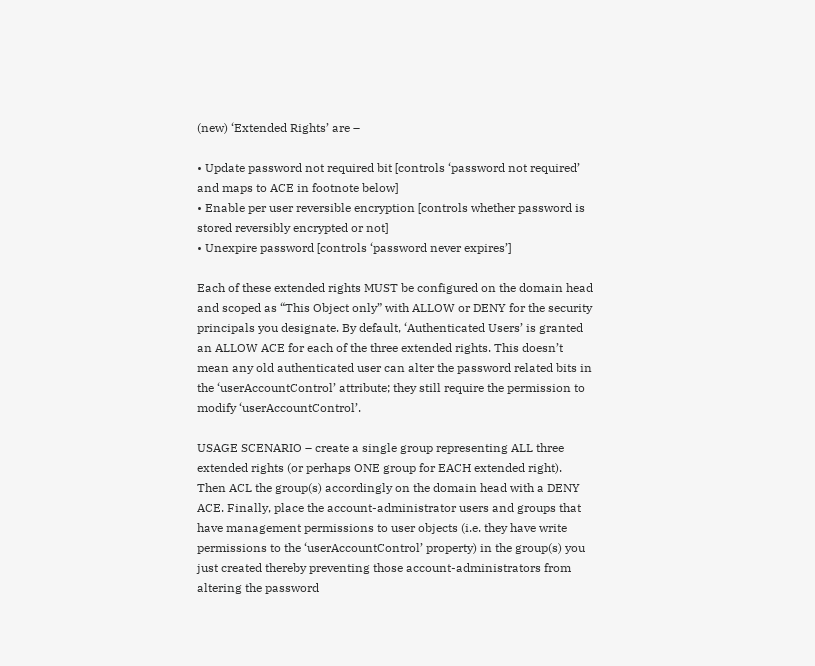(new) ‘Extended Rights’ are –

• Update password not required bit [controls ‘password not required’ and maps to ACE in footnote below]
• Enable per user reversible encryption [controls whether password is stored reversibly encrypted or not]
• Unexpire password [controls ‘password never expires’]

Each of these extended rights MUST be configured on the domain head and scoped as “This Object only” with ALLOW or DENY for the security principals you designate. By default, ‘Authenticated Users’ is granted an ALLOW ACE for each of the three extended rights. This doesn’t mean any old authenticated user can alter the password related bits in the ‘userAccountControl’ attribute; they still require the permission to modify ‘userAccountControl’.

USAGE SCENARIO – create a single group representing ALL three extended rights (or perhaps ONE group for EACH extended right). Then ACL the group(s) accordingly on the domain head with a DENY ACE. Finally, place the account-administrator users and groups that have management permissions to user objects (i.e. they have write permissions to the ‘userAccountControl’ property) in the group(s) you just created thereby preventing those account-administrators from altering the password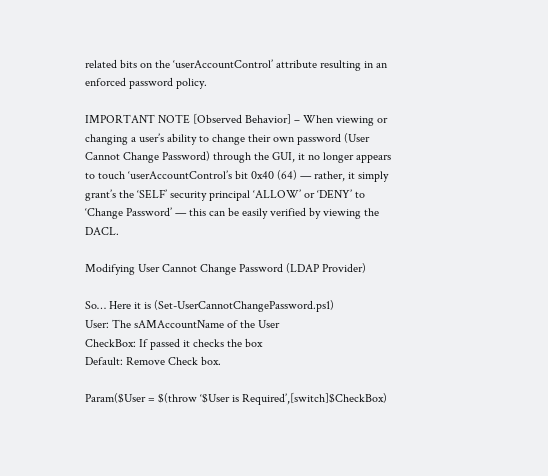related bits on the ‘userAccountControl’ attribute resulting in an enforced password policy.

IMPORTANT NOTE [Observed Behavior] – When viewing or changing a user’s ability to change their own password (User Cannot Change Password) through the GUI, it no longer appears to touch ‘userAccountControl’s bit 0x40 (64) — rather, it simply grant’s the ‘SELF’ security principal ‘ALLOW’ or ‘DENY’ to ‘Change Password’ — this can be easily verified by viewing the DACL.

Modifying User Cannot Change Password (LDAP Provider)

So… Here it is (Set-UserCannotChangePassword.ps1)
User: The sAMAccountName of the User
CheckBox: If passed it checks the box
Default: Remove Check box.

Param($User = $(throw ‘$User is Required’,[switch]$CheckBox)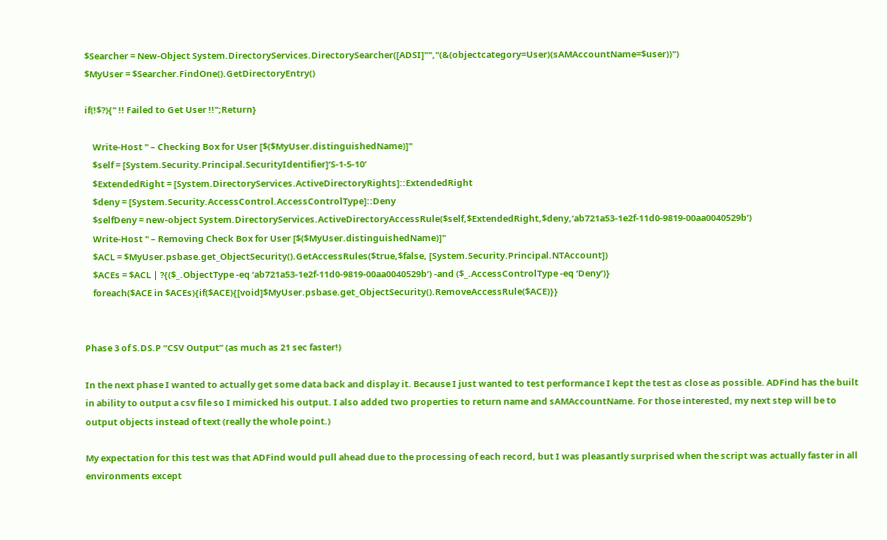$Searcher = New-Object System.DirectoryServices.DirectorySearcher([ADSI]"","(&(objectcategory=User)(sAMAccountName=$user))")
$MyUser = $Searcher.FindOne().GetDirectoryEntry()

if(!$?){" !! Failed to Get User !!";Return}

    Write-Host " – Checking Box for User [$($MyUser.distinguishedName)]"
    $self = [System.Security.Principal.SecurityIdentifier]‘S-1-5-10’
    $ExtendedRight = [System.DirectoryServices.ActiveDirectoryRights]::ExtendedRight
    $deny = [System.Security.AccessControl.AccessControlType]::Deny
    $selfDeny = new-object System.DirectoryServices.ActiveDirectoryAccessRule($self,$ExtendedRight,$deny,‘ab721a53-1e2f-11d0-9819-00aa0040529b’)
    Write-Host " – Removing Check Box for User [$($MyUser.distinguishedName)]"
    $ACL = $MyUser.psbase.get_ObjectSecurity().GetAccessRules($true,$false, [System.Security.Principal.NTAccount])
    $ACEs = $ACL | ?{($_.ObjectType -eq ‘ab721a53-1e2f-11d0-9819-00aa0040529b’) -and ($_.AccessControlType -eq ‘Deny’)}
    foreach($ACE in $ACEs){if($ACE){[void]$MyUser.psbase.get_ObjectSecurity().RemoveAccessRule($ACE)}}


Phase 3 of S.DS.P “CSV Output” (as much as 21 sec faster!)

In the next phase I wanted to actually get some data back and display it. Because I just wanted to test performance I kept the test as close as possible. ADFind has the built in ability to output a csv file so I mimicked his output. I also added two properties to return name and sAMAccountName. For those interested, my next step will be to output objects instead of text (really the whole point.)

My expectation for this test was that ADFind would pull ahead due to the processing of each record, but I was pleasantly surprised when the script was actually faster in all environments except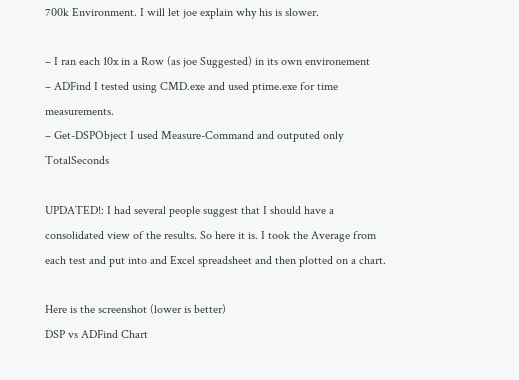700k Environment. I will let joe explain why his is slower.

– I ran each 10x in a Row (as joe Suggested) in its own environement
– ADFind I tested using CMD.exe and used ptime.exe for time measurements.
– Get-DSPObject I used Measure-Command and outputed only TotalSeconds

UPDATED!: I had several people suggest that I should have a consolidated view of the results. So here it is. I took the Average from each test and put into and Excel spreadsheet and then plotted on a chart.

Here is the screenshot (lower is better)
DSP vs ADFind Chart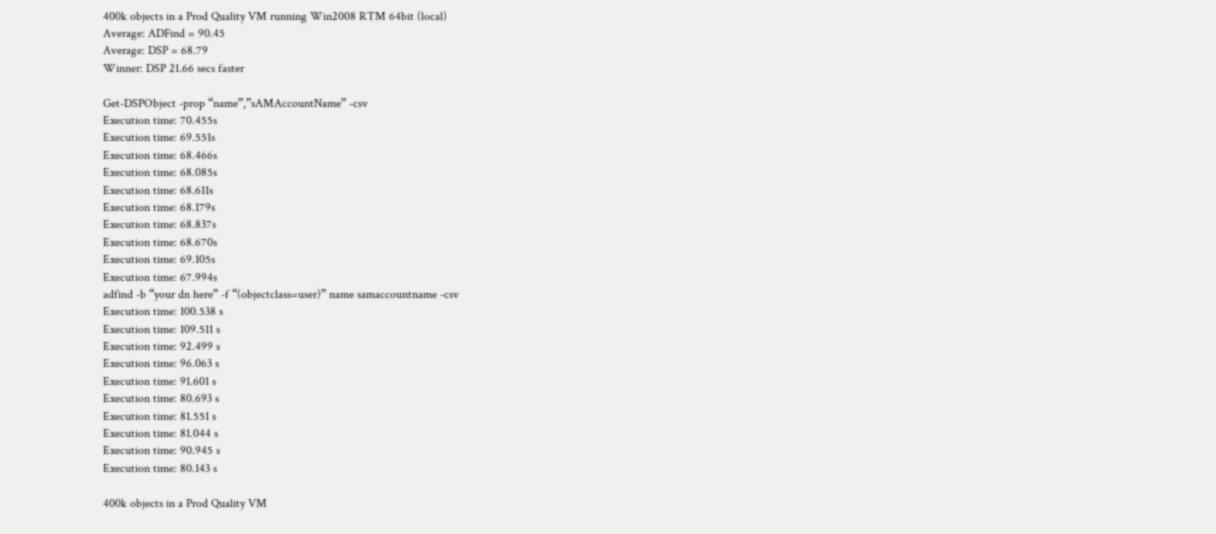400k objects in a Prod Quality VM running Win2008 RTM 64bit (local)
Average: ADFind = 90.45
Average: DSP = 68.79
Winner: DSP 21.66 secs faster

Get-DSPObject -prop “name”,”sAMAccountName” -csv
Execution time: 70.455s
Execution time: 69.551s
Execution time: 68.466s
Execution time: 68.085s
Execution time: 68.611s
Execution time: 68.179s
Execution time: 68.837s
Execution time: 68.670s
Execution time: 69.105s
Execution time: 67.994s
adfind -b “your dn here” -f “(objectclass=user)” name samaccountname -csv
Execution time: 100.538 s
Execution time: 109.511 s
Execution time: 92.499 s
Execution time: 96.063 s
Execution time: 91.601 s
Execution time: 80.693 s
Execution time: 81.551 s
Execution time: 81.044 s
Execution time: 90.945 s
Execution time: 80.143 s

400k objects in a Prod Quality VM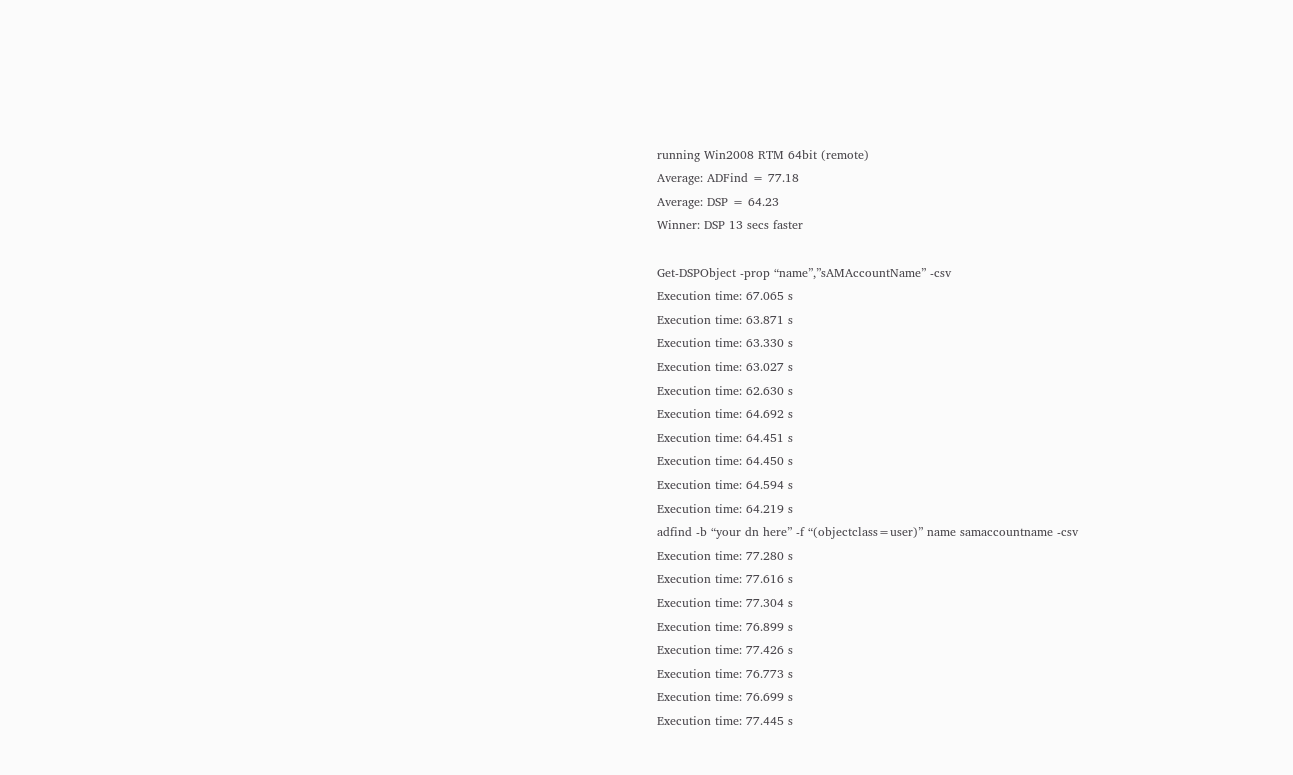running Win2008 RTM 64bit (remote)
Average: ADFind = 77.18
Average: DSP = 64.23
Winner: DSP 13 secs faster

Get-DSPObject -prop “name”,”sAMAccountName” -csv
Execution time: 67.065 s
Execution time: 63.871 s
Execution time: 63.330 s
Execution time: 63.027 s
Execution time: 62.630 s
Execution time: 64.692 s
Execution time: 64.451 s
Execution time: 64.450 s
Execution time: 64.594 s
Execution time: 64.219 s
adfind -b “your dn here” -f “(objectclass=user)” name samaccountname -csv
Execution time: 77.280 s
Execution time: 77.616 s
Execution time: 77.304 s
Execution time: 76.899 s
Execution time: 77.426 s
Execution time: 76.773 s
Execution time: 76.699 s
Execution time: 77.445 s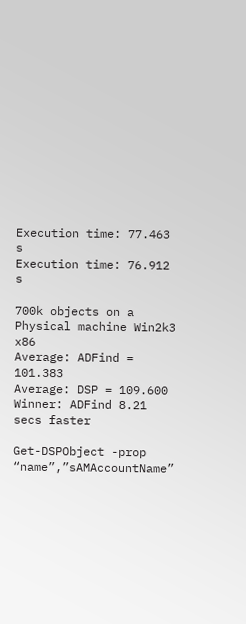Execution time: 77.463 s
Execution time: 76.912 s

700k objects on a Physical machine Win2k3 x86
Average: ADFind = 101.383
Average: DSP = 109.600
Winner: ADFind 8.21 secs faster

Get-DSPObject -prop “name”,”sAMAccountName”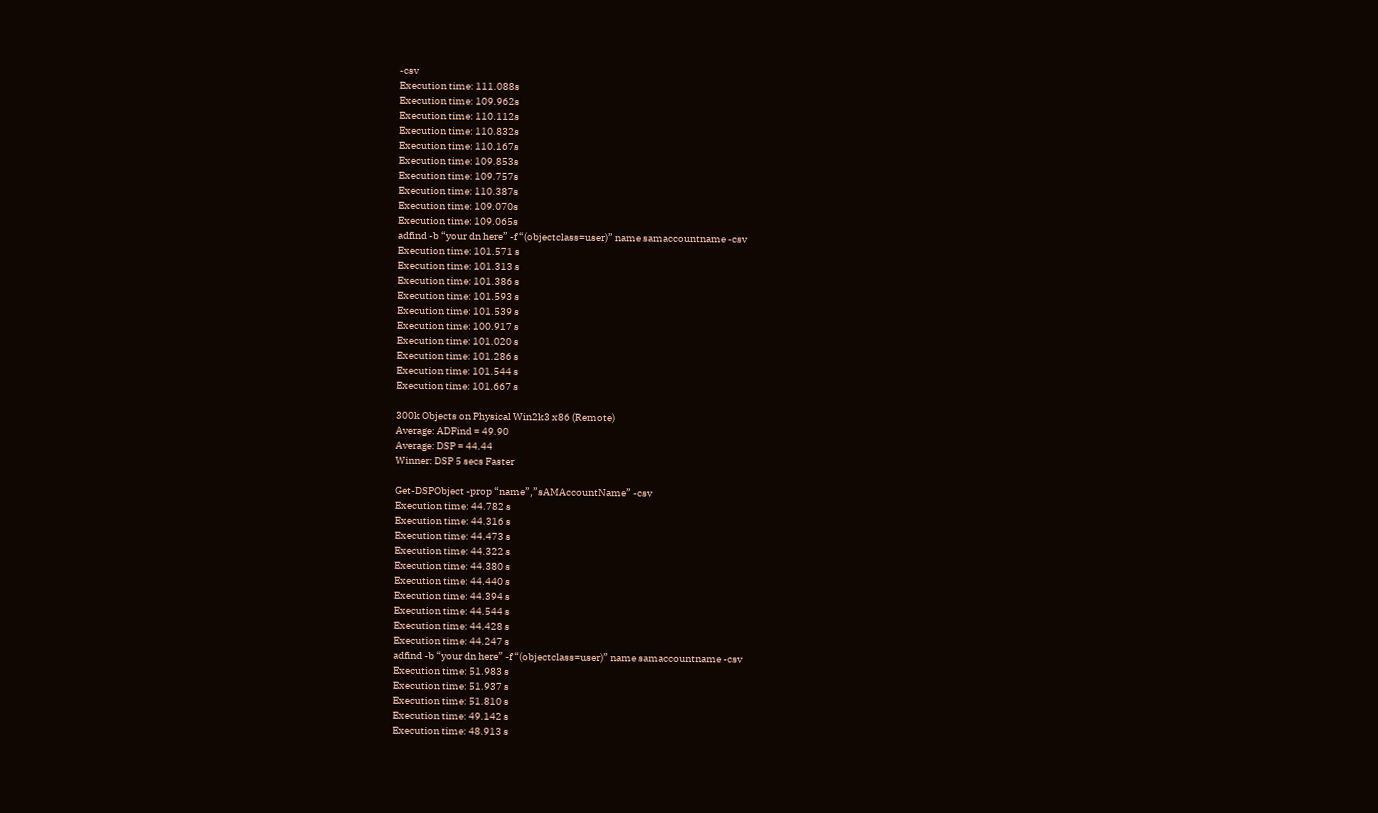-csv
Execution time: 111.088s
Execution time: 109.962s
Execution time: 110.112s
Execution time: 110.832s
Execution time: 110.167s
Execution time: 109.853s
Execution time: 109.757s
Execution time: 110.387s
Execution time: 109.070s
Execution time: 109.065s
adfind -b “your dn here” -f “(objectclass=user)” name samaccountname -csv
Execution time: 101.571 s
Execution time: 101.313 s
Execution time: 101.386 s
Execution time: 101.593 s
Execution time: 101.539 s
Execution time: 100.917 s
Execution time: 101.020 s
Execution time: 101.286 s
Execution time: 101.544 s
Execution time: 101.667 s

300k Objects on Physical Win2k3 x86 (Remote)
Average: ADFind = 49.90
Average: DSP = 44.44
Winner: DSP 5 secs Faster

Get-DSPObject -prop “name”,”sAMAccountName” -csv
Execution time: 44.782 s
Execution time: 44.316 s
Execution time: 44.473 s
Execution time: 44.322 s
Execution time: 44.380 s
Execution time: 44.440 s
Execution time: 44.394 s
Execution time: 44.544 s
Execution time: 44.428 s
Execution time: 44.247 s
adfind -b “your dn here” -f “(objectclass=user)” name samaccountname -csv
Execution time: 51.983 s
Execution time: 51.937 s
Execution time: 51.810 s
Execution time: 49.142 s
Execution time: 48.913 s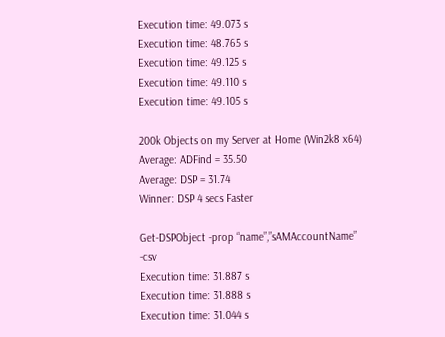Execution time: 49.073 s
Execution time: 48.765 s
Execution time: 49.125 s
Execution time: 49.110 s
Execution time: 49.105 s

200k Objects on my Server at Home (Win2k8 x64)
Average: ADFind = 35.50
Average: DSP = 31.74
Winner: DSP 4 secs Faster

Get-DSPObject -prop “name”,”sAMAccountName” -csv
Execution time: 31.887 s
Execution time: 31.888 s
Execution time: 31.044 s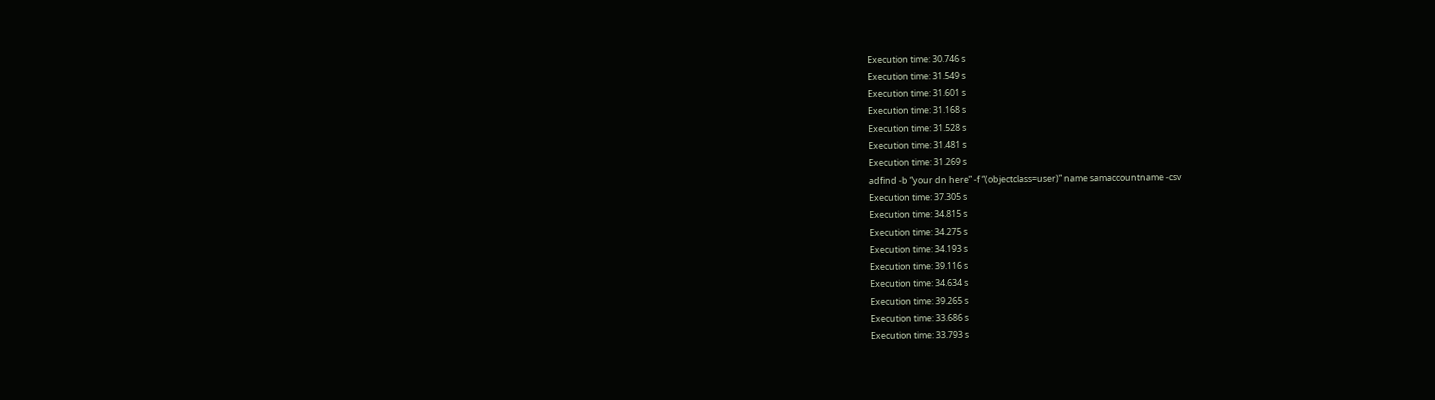Execution time: 30.746 s
Execution time: 31.549 s
Execution time: 31.601 s
Execution time: 31.168 s
Execution time: 31.528 s
Execution time: 31.481 s
Execution time: 31.269 s
adfind -b “your dn here” -f “(objectclass=user)” name samaccountname -csv
Execution time: 37.305 s
Execution time: 34.815 s
Execution time: 34.275 s
Execution time: 34.193 s
Execution time: 39.116 s
Execution time: 34.634 s
Execution time: 39.265 s
Execution time: 33.686 s
Execution time: 33.793 s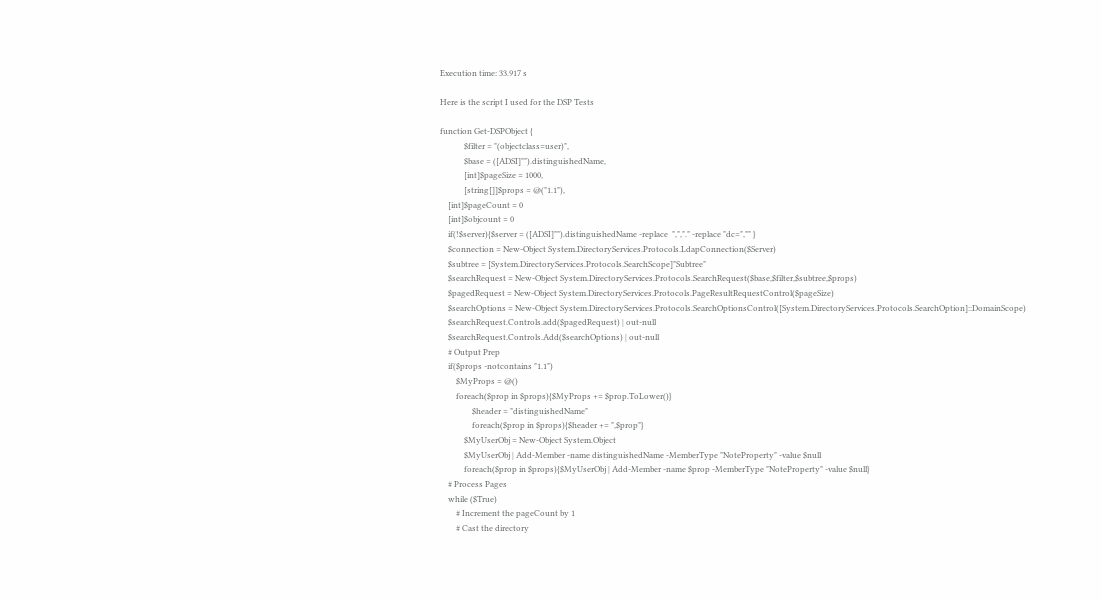Execution time: 33.917 s

Here is the script I used for the DSP Tests

function Get-DSPObject {
            $filter = "(objectclass=user)",
            $base = ([ADSI]"").distinguishedName,
            [int]$pageSize = 1000,
            [string[]]$props = @("1.1"),
    [int]$pageCount = 0
    [int]$objcount = 0
    if(!$server){$server = ([ADSI]"").distinguishedName -replace  ",","." -replace "dc=","" }
    $connection = New-Object System.DirectoryServices.Protocols.LdapConnection($Server)
    $subtree = [System.DirectoryServices.Protocols.SearchScope]"Subtree"
    $searchRequest = New-Object System.DirectoryServices.Protocols.SearchRequest($base,$filter,$subtree,$props)
    $pagedRequest = New-Object System.DirectoryServices.Protocols.PageResultRequestControl($pageSize)
    $searchOptions = New-Object System.DirectoryServices.Protocols.SearchOptionsControl([System.DirectoryServices.Protocols.SearchOption]::DomainScope)
    $searchRequest.Controls.add($pagedRequest) | out-null
    $searchRequest.Controls.Add($searchOptions) | out-null
    # Output Prep
    if($props -notcontains "1.1")
        $MyProps = @()
        foreach($prop in $props){$MyProps += $prop.ToLower()}
                $header = "distinguishedName"
                foreach($prop in $props){$header += ",$prop"}
            $MyUserObj = New-Object System.Object
            $MyUserObj | Add-Member -name distinguishedName -MemberType "NoteProperty" -value $null
            foreach($prop in $props){$MyUserObj | Add-Member -name $prop -MemberType "NoteProperty" -value $null}
    # Process Pages
    while ($True)
        # Increment the pageCount by 1
        # Cast the directory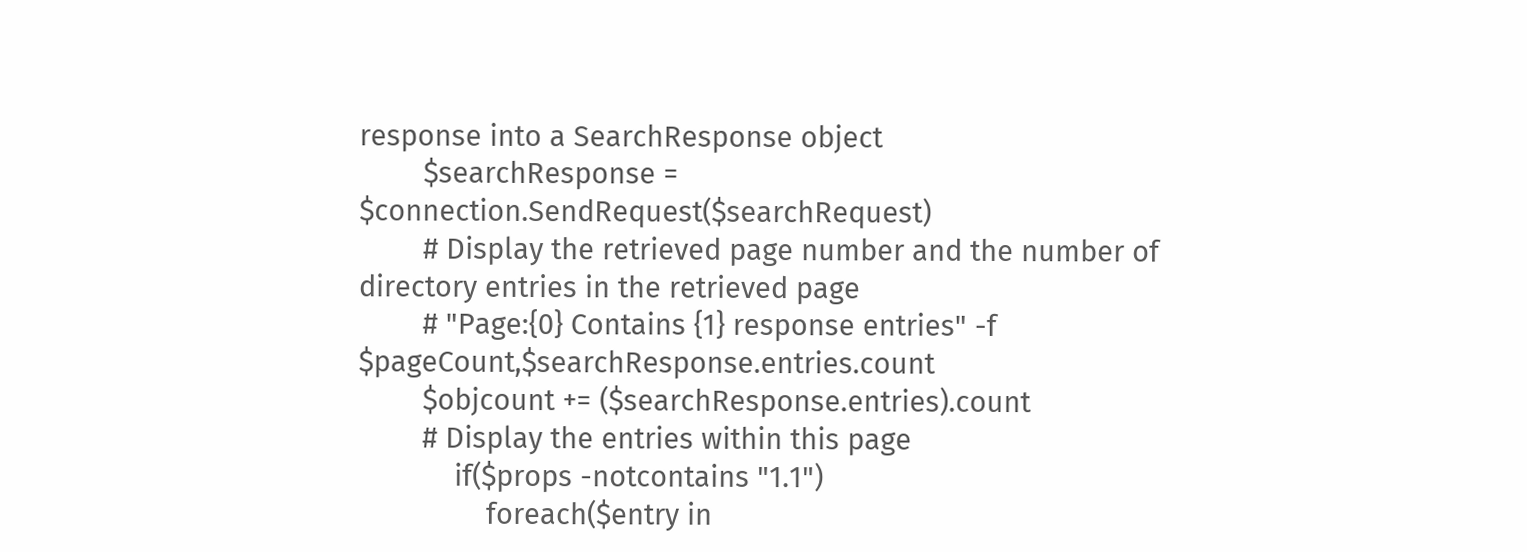response into a SearchResponse object
        $searchResponse = $connection.SendRequest($searchRequest)
        # Display the retrieved page number and the number of directory entries in the retrieved page
        # "Page:{0} Contains {1} response entries" -f $pageCount,$searchResponse.entries.count
        $objcount += ($searchResponse.entries).count
        # Display the entries within this page
            if($props -notcontains "1.1")
                foreach($entry in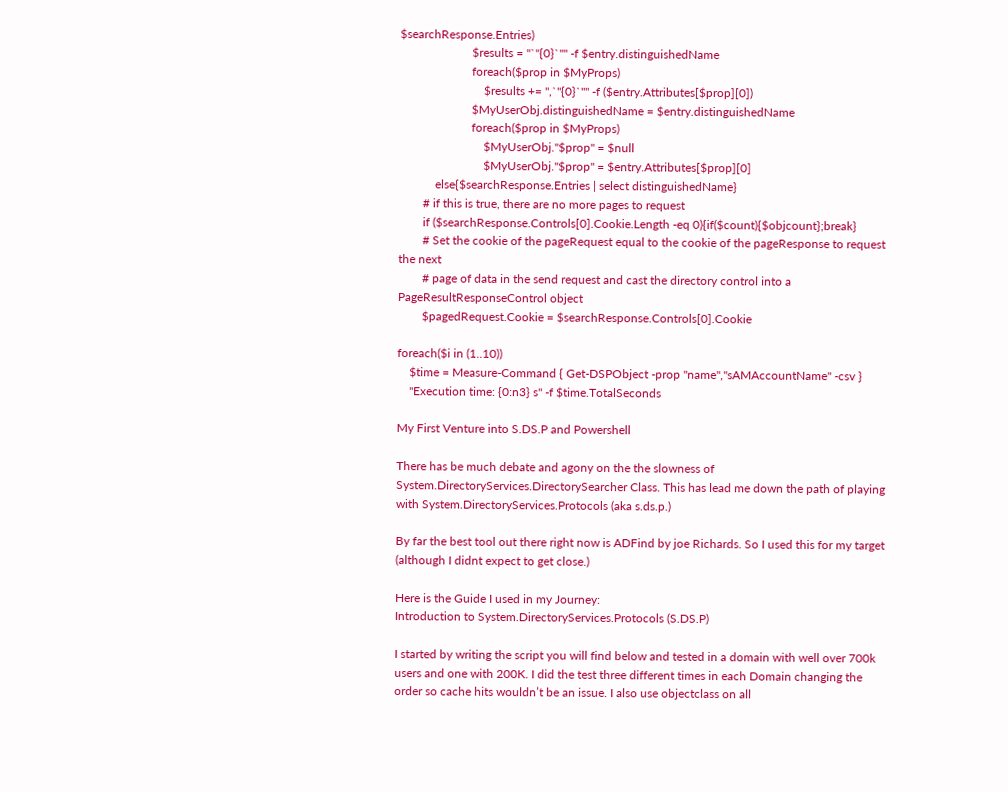$searchResponse.Entries)
                        $results = "`"{0}`"" -f $entry.distinguishedName
                        foreach($prop in $MyProps)
                            $results += ",`"{0}`"" -f ($entry.Attributes[$prop][0])
                        $MyUserObj.distinguishedName = $entry.distinguishedName
                        foreach($prop in $MyProps)
                            $MyUserObj."$prop" = $null
                            $MyUserObj."$prop" = $entry.Attributes[$prop][0]
            else{$searchResponse.Entries | select distinguishedName}
        # if this is true, there are no more pages to request
        if ($searchResponse.Controls[0].Cookie.Length -eq 0){if($count){$objcount};break}
        # Set the cookie of the pageRequest equal to the cookie of the pageResponse to request the next
        # page of data in the send request and cast the directory control into a PageResultResponseControl object
        $pagedRequest.Cookie = $searchResponse.Controls[0].Cookie

foreach($i in (1..10))
    $time = Measure-Command { Get-DSPObject -prop "name","sAMAccountName" -csv }
    "Execution time: {0:n3} s" -f $time.TotalSeconds

My First Venture into S.DS.P and Powershell

There has be much debate and agony on the the slowness of System.DirectoryServices.DirectorySearcher Class. This has lead me down the path of playing with System.DirectoryServices.Protocols (aka s.ds.p.)

By far the best tool out there right now is ADFind by joe Richards. So I used this for my target (although I didnt expect to get close.)

Here is the Guide I used in my Journey:
Introduction to System.DirectoryServices.Protocols (S.DS.P)

I started by writing the script you will find below and tested in a domain with well over 700k users and one with 200K. I did the test three different times in each Domain changing the order so cache hits wouldn’t be an issue. I also use objectclass on all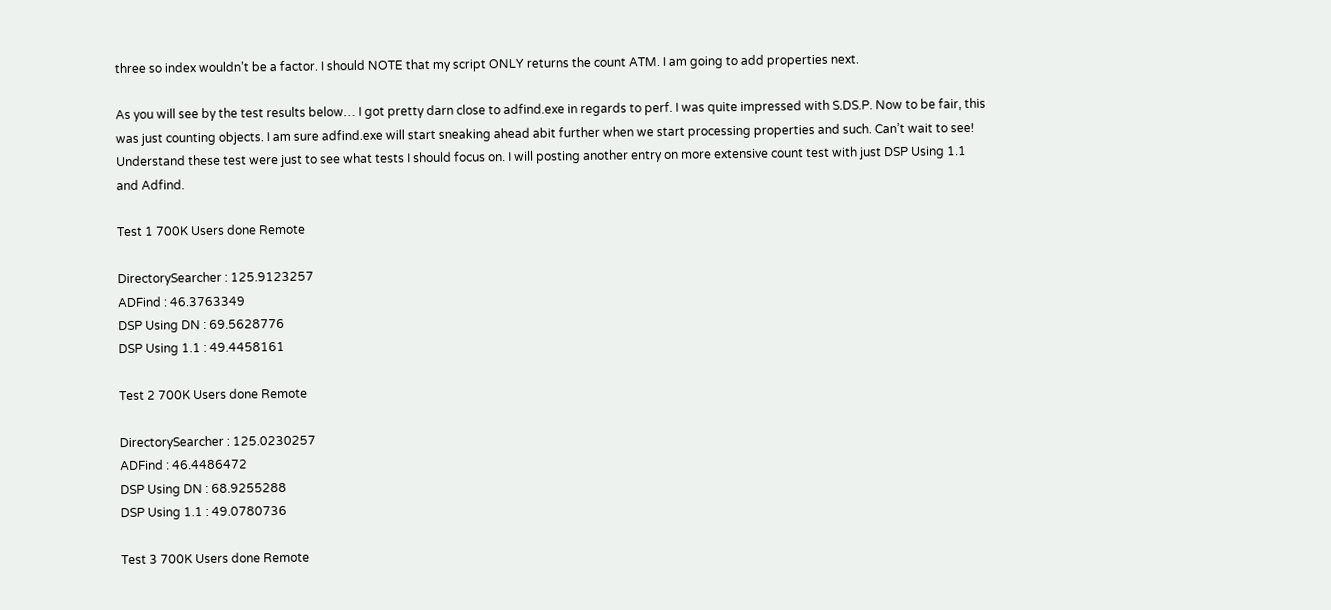three so index wouldn’t be a factor. I should NOTE that my script ONLY returns the count ATM. I am going to add properties next.

As you will see by the test results below… I got pretty darn close to adfind.exe in regards to perf. I was quite impressed with S.DS.P. Now to be fair, this was just counting objects. I am sure adfind.exe will start sneaking ahead abit further when we start processing properties and such. Can’t wait to see! Understand these test were just to see what tests I should focus on. I will posting another entry on more extensive count test with just DSP Using 1.1 and Adfind.

Test 1 700K Users done Remote

DirectorySearcher : 125.9123257
ADFind : 46.3763349
DSP Using DN : 69.5628776
DSP Using 1.1 : 49.4458161

Test 2 700K Users done Remote

DirectorySearcher : 125.0230257
ADFind : 46.4486472
DSP Using DN : 68.9255288
DSP Using 1.1 : 49.0780736

Test 3 700K Users done Remote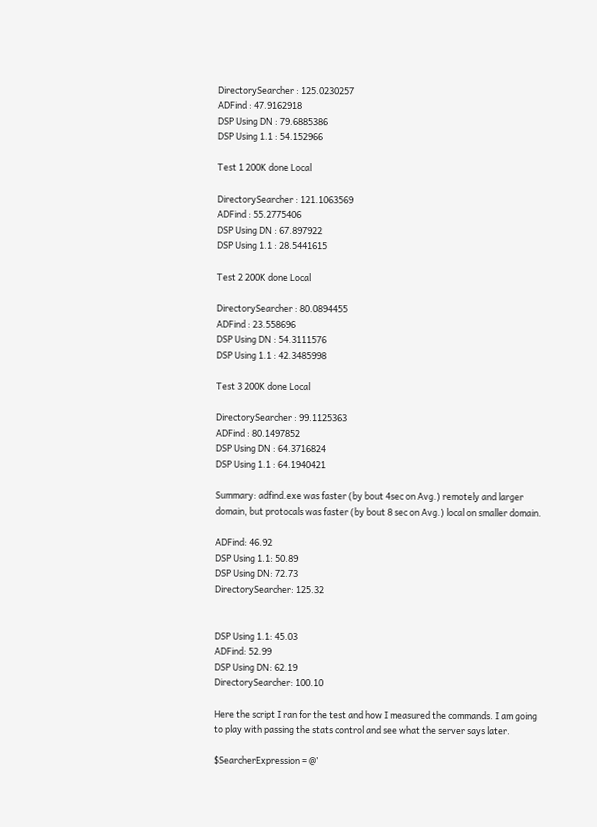DirectorySearcher : 125.0230257
ADFind : 47.9162918
DSP Using DN : 79.6885386
DSP Using 1.1 : 54.152966

Test 1 200K done Local

DirectorySearcher : 121.1063569
ADFind : 55.2775406
DSP Using DN : 67.897922
DSP Using 1.1 : 28.5441615

Test 2 200K done Local

DirectorySearcher : 80.0894455
ADFind : 23.558696
DSP Using DN : 54.3111576
DSP Using 1.1 : 42.3485998

Test 3 200K done Local

DirectorySearcher : 99.1125363
ADFind : 80.1497852
DSP Using DN : 64.3716824
DSP Using 1.1 : 64.1940421

Summary: adfind.exe was faster (by bout 4sec on Avg.) remotely and larger domain, but protocals was faster (by bout 8 sec on Avg.) local on smaller domain.

ADFind: 46.92
DSP Using 1.1: 50.89
DSP Using DN: 72.73
DirectorySearcher: 125.32


DSP Using 1.1: 45.03
ADFind: 52.99
DSP Using DN: 62.19
DirectorySearcher: 100.10

Here the script I ran for the test and how I measured the commands. I am going to play with passing the stats control and see what the server says later.

$SearcherExpression = @’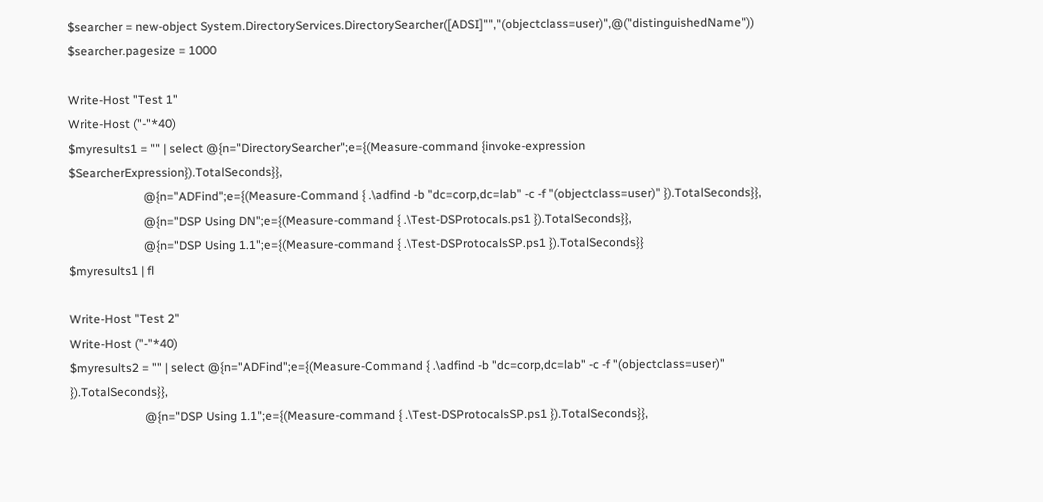$searcher = new-object System.DirectoryServices.DirectorySearcher([ADSI]"","(objectclass=user)",@("distinguishedName"))
$searcher.pagesize = 1000

Write-Host "Test 1"
Write-Host ("-"*40)
$myresults1 = "" | select @{n="DirectorySearcher";e={(Measure-command {invoke-expression $SearcherExpression}).TotalSeconds}},
                         @{n="ADFind";e={(Measure-Command { .\adfind -b "dc=corp,dc=lab" -c -f "(objectclass=user)" }).TotalSeconds}},
                         @{n="DSP Using DN";e={(Measure-command { .\Test-DSProtocals.ps1 }).TotalSeconds}},
                         @{n="DSP Using 1.1";e={(Measure-command { .\Test-DSProtocalsSP.ps1 }).TotalSeconds}}
$myresults1 | fl

Write-Host "Test 2"
Write-Host ("-"*40)
$myresults2 = "" | select @{n="ADFind";e={(Measure-Command { .\adfind -b "dc=corp,dc=lab" -c -f "(objectclass=user)" }).TotalSeconds}},
                         @{n="DSP Using 1.1";e={(Measure-command { .\Test-DSProtocalsSP.ps1 }).TotalSeconds}},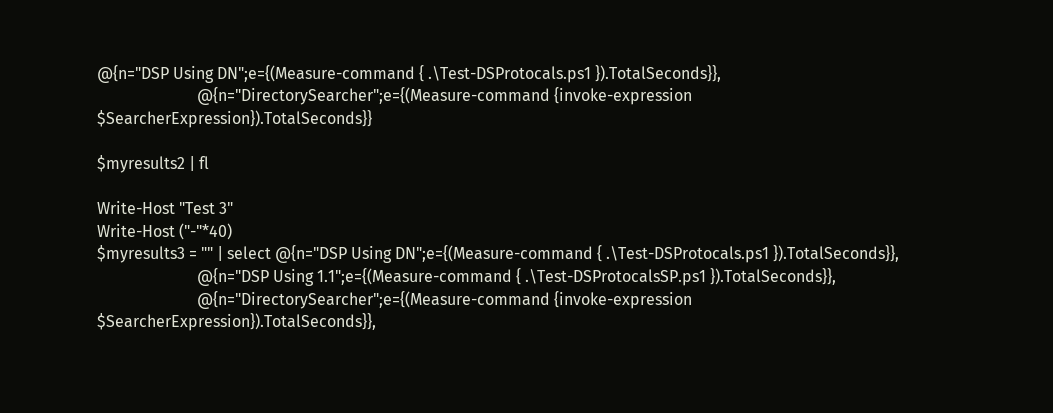@{n="DSP Using DN";e={(Measure-command { .\Test-DSProtocals.ps1 }).TotalSeconds}},
                         @{n="DirectorySearcher";e={(Measure-command {invoke-expression $SearcherExpression}).TotalSeconds}}

$myresults2 | fl

Write-Host "Test 3"
Write-Host ("-"*40)
$myresults3 = "" | select @{n="DSP Using DN";e={(Measure-command { .\Test-DSProtocals.ps1 }).TotalSeconds}},
                         @{n="DSP Using 1.1";e={(Measure-command { .\Test-DSProtocalsSP.ps1 }).TotalSeconds}},
                         @{n="DirectorySearcher";e={(Measure-command {invoke-expression $SearcherExpression}).TotalSeconds}},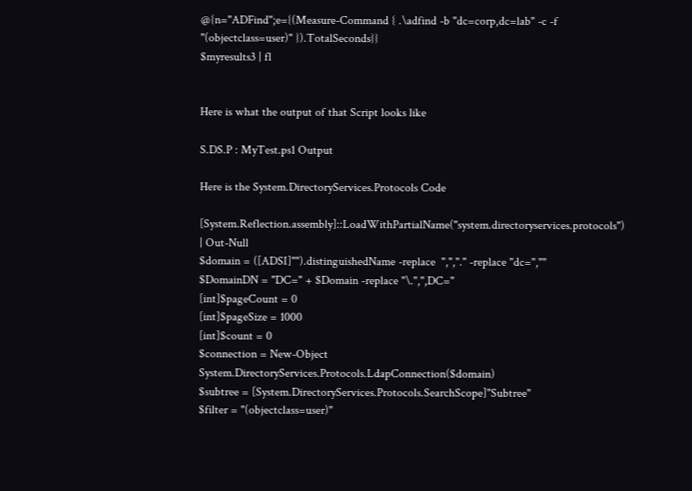@{n="ADFind";e={(Measure-Command { .\adfind -b "dc=corp,dc=lab" -c -f "(objectclass=user)" }).TotalSeconds}}
$myresults3 | fl


Here is what the output of that Script looks like

S.DS.P : MyTest.ps1 Output

Here is the System.DirectoryServices.Protocols Code

[System.Reflection.assembly]::LoadWithPartialName("system.directoryservices.protocols") | Out-Null
$domain = ([ADSI]"").distinguishedName -replace  ",","." -replace "dc=",""
$DomainDN = "DC=" + $Domain -replace "\.",",DC="
[int]$pageCount = 0
[int]$pageSize = 1000
[int]$count = 0
$connection = New-Object System.DirectoryServices.Protocols.LdapConnection($domain)
$subtree = [System.DirectoryServices.Protocols.SearchScope]"Subtree"
$filter = "(objectclass=user)"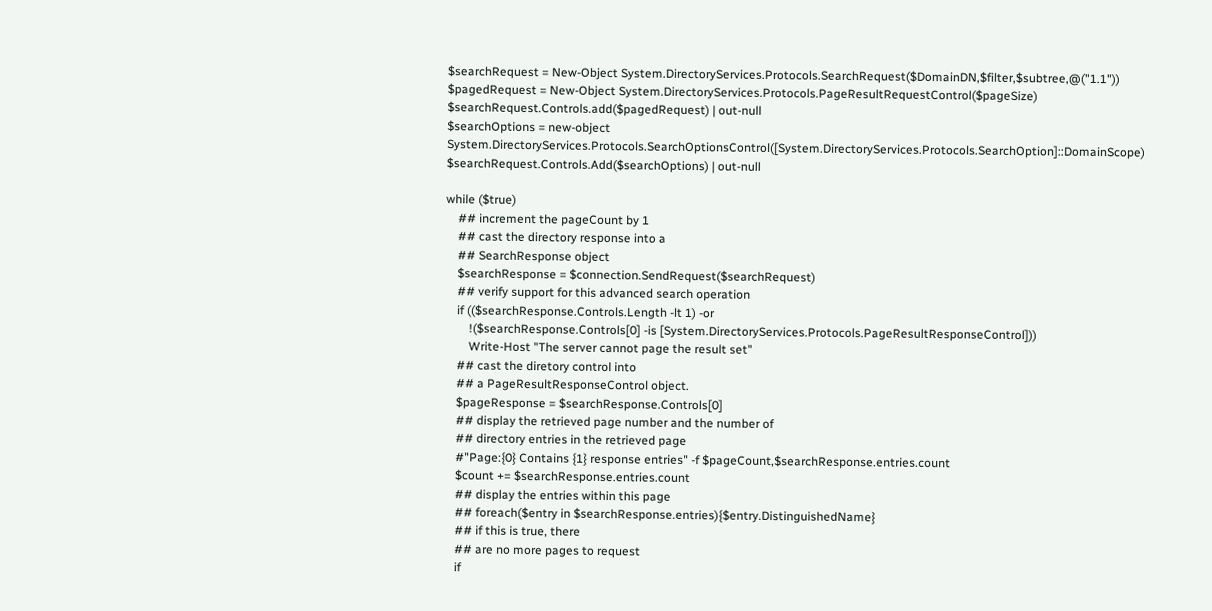$searchRequest = New-Object System.DirectoryServices.Protocols.SearchRequest($DomainDN,$filter,$subtree,@("1.1"))
$pagedRequest = New-Object System.DirectoryServices.Protocols.PageResultRequestControl($pageSize)
$searchRequest.Controls.add($pagedRequest) | out-null
$searchOptions = new-object System.DirectoryServices.Protocols.SearchOptionsControl([System.DirectoryServices.Protocols.SearchOption]::DomainScope)
$searchRequest.Controls.Add($searchOptions) | out-null

while ($true)
    ## increment the pageCount by 1
    ## cast the directory response into a
    ## SearchResponse object
    $searchResponse = $connection.SendRequest($searchRequest)
    ## verify support for this advanced search operation
    if (($searchResponse.Controls.Length -lt 1) -or
        !($searchResponse.Controls[0] -is [System.DirectoryServices.Protocols.PageResultResponseControl]))
        Write-Host "The server cannot page the result set"
    ## cast the diretory control into
    ## a PageResultResponseControl object.
    $pageResponse = $searchResponse.Controls[0]
    ## display the retrieved page number and the number of
    ## directory entries in the retrieved page
    #"Page:{0} Contains {1} response entries" -f $pageCount,$searchResponse.entries.count
    $count += $searchResponse.entries.count
    ## display the entries within this page
    ## foreach($entry in $searchResponse.entries){$entry.DistinguishedName}
    ## if this is true, there
    ## are no more pages to request
    if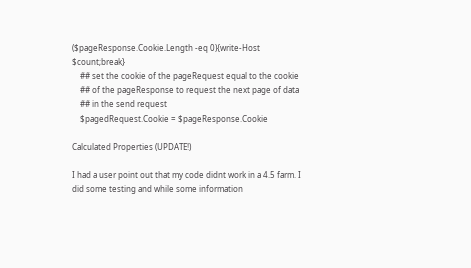($pageResponse.Cookie.Length -eq 0){write-Host $count;break}
    ## set the cookie of the pageRequest equal to the cookie
    ## of the pageResponse to request the next page of data
    ## in the send request
    $pagedRequest.Cookie = $pageResponse.Cookie

Calculated Properties (UPDATE!)

I had a user point out that my code didnt work in a 4.5 farm. I did some testing and while some information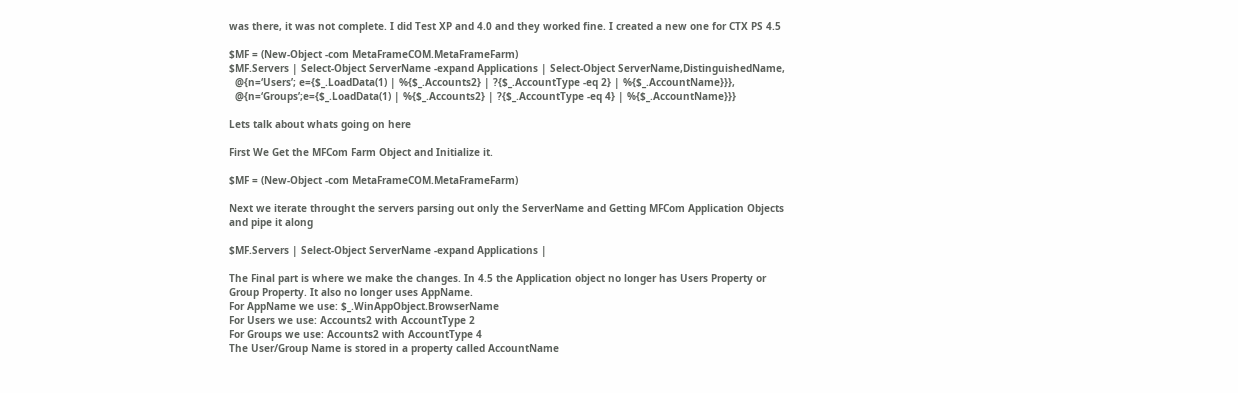was there, it was not complete. I did Test XP and 4.0 and they worked fine. I created a new one for CTX PS 4.5

$MF = (New-Object -com MetaFrameCOM.MetaFrameFarm)
$MF.Servers | Select-Object ServerName -expand Applications | Select-Object ServerName,DistinguishedName,
  @{n=‘Users’; e={$_.LoadData(1) | %{$_.Accounts2} | ?{$_.AccountType -eq 2} | %{$_.AccountName}}},
  @{n=‘Groups’;e={$_.LoadData(1) | %{$_.Accounts2} | ?{$_.AccountType -eq 4} | %{$_.AccountName}}}

Lets talk about whats going on here

First We Get the MFCom Farm Object and Initialize it.

$MF = (New-Object -com MetaFrameCOM.MetaFrameFarm)

Next we iterate throught the servers parsing out only the ServerName and Getting MFCom Application Objects and pipe it along

$MF.Servers | Select-Object ServerName -expand Applications |

The Final part is where we make the changes. In 4.5 the Application object no longer has Users Property or Group Property. It also no longer uses AppName.
For AppName we use: $_.WinAppObject.BrowserName
For Users we use: Accounts2 with AccountType 2
For Groups we use: Accounts2 with AccountType 4
The User/Group Name is stored in a property called AccountName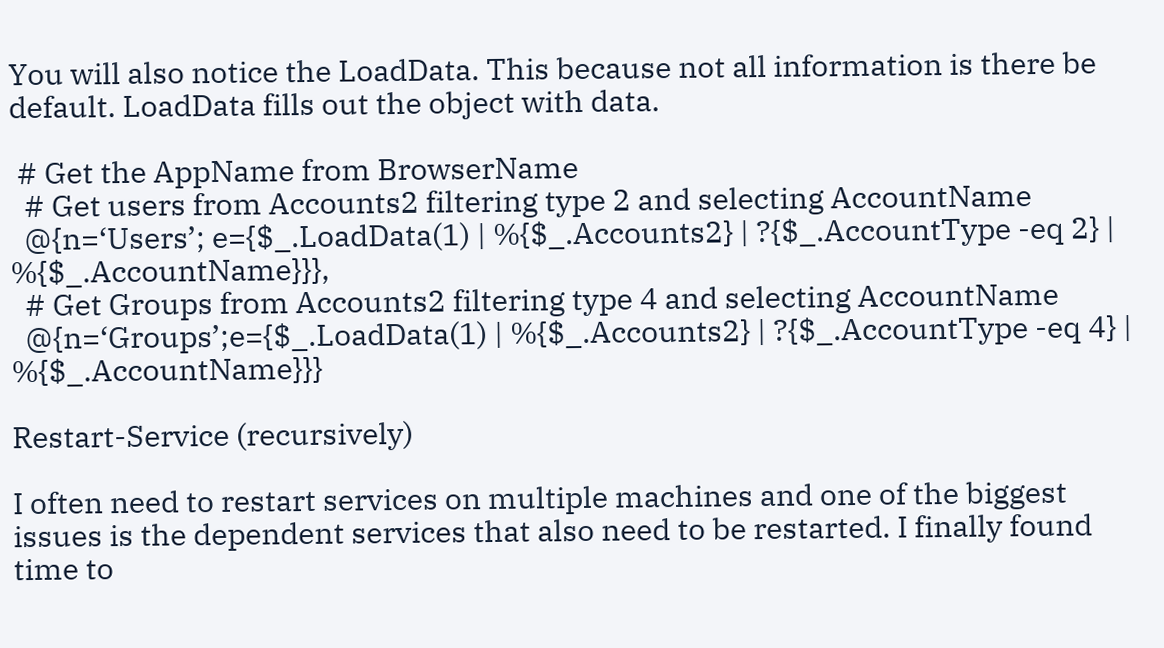You will also notice the LoadData. This because not all information is there be default. LoadData fills out the object with data.

 # Get the AppName from BrowserName
  # Get users from Accounts2 filtering type 2 and selecting AccountName
  @{n=‘Users’; e={$_.LoadData(1) | %{$_.Accounts2} | ?{$_.AccountType -eq 2} | %{$_.AccountName}}},
  # Get Groups from Accounts2 filtering type 4 and selecting AccountName
  @{n=‘Groups’;e={$_.LoadData(1) | %{$_.Accounts2} | ?{$_.AccountType -eq 4} | %{$_.AccountName}}}

Restart-Service (recursively)

I often need to restart services on multiple machines and one of the biggest issues is the dependent services that also need to be restarted. I finally found time to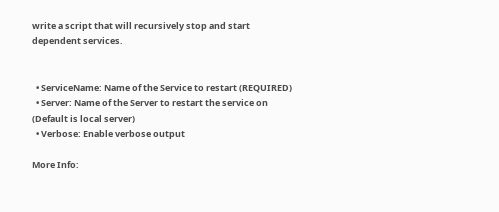write a script that will recursively stop and start dependent services.


  • ServiceName: Name of the Service to restart (REQUIRED)
  • Server: Name of the Server to restart the service on (Default is local server)
  • Verbose: Enable verbose output

More Info: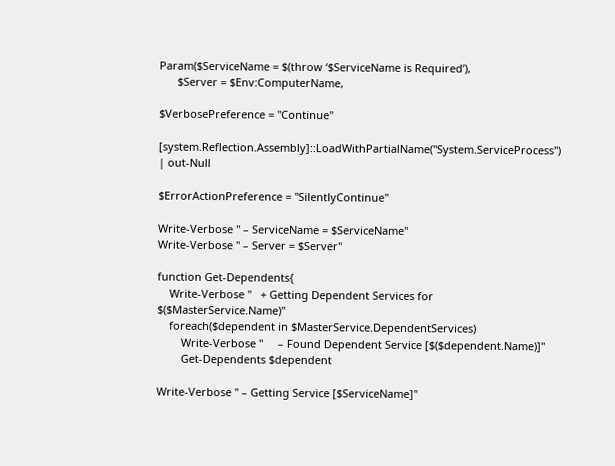Param($ServiceName = $(throw ‘$ServiceName is Required’),
      $Server = $Env:ComputerName,

$VerbosePreference = "Continue"

[system.Reflection.Assembly]::LoadWithPartialName("System.ServiceProcess") | out-Null

$ErrorActionPreference = "SilentlyContinue"

Write-Verbose " – ServiceName = $ServiceName"
Write-Verbose " – Server = $Server"

function Get-Dependents{
    Write-Verbose "   + Getting Dependent Services for $($MasterService.Name)"
    foreach($dependent in $MasterService.DependentServices)
        Write-Verbose "     – Found Dependent Service [$($dependent.Name)]"
        Get-Dependents $dependent

Write-Verbose " – Getting Service [$ServiceName]"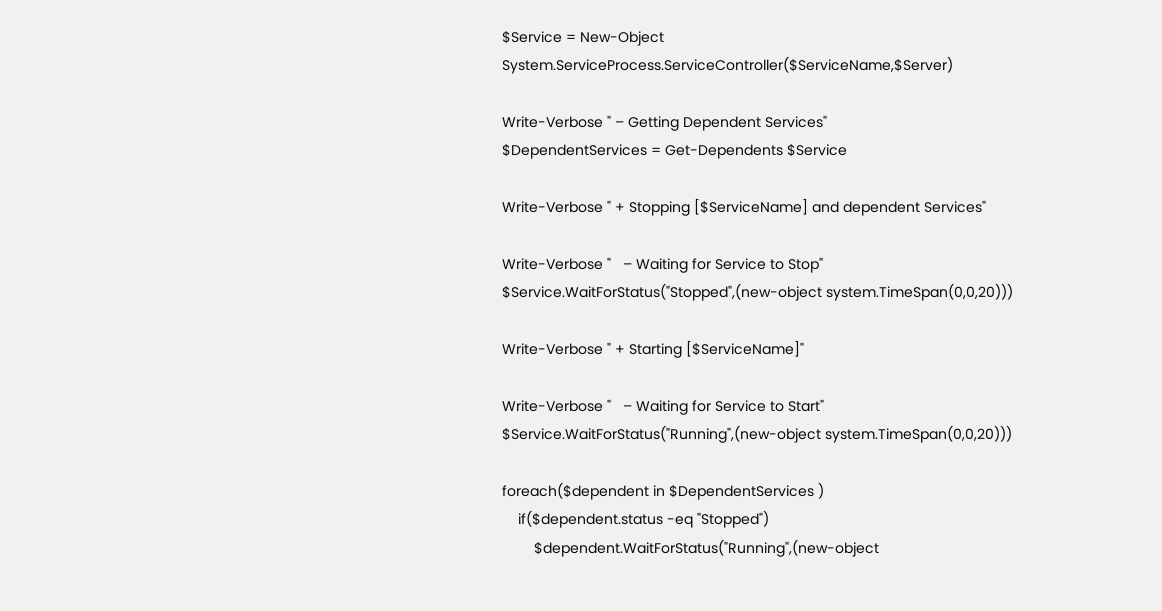$Service = New-Object System.ServiceProcess.ServiceController($ServiceName,$Server)

Write-Verbose " – Getting Dependent Services"
$DependentServices = Get-Dependents $Service

Write-Verbose " + Stopping [$ServiceName] and dependent Services"

Write-Verbose "   – Waiting for Service to Stop"
$Service.WaitForStatus("Stopped",(new-object system.TimeSpan(0,0,20)))

Write-Verbose " + Starting [$ServiceName]"

Write-Verbose "   – Waiting for Service to Start"
$Service.WaitForStatus("Running",(new-object system.TimeSpan(0,0,20)))

foreach($dependent in $DependentServices )
    if($dependent.status -eq "Stopped")
        $dependent.WaitForStatus("Running",(new-object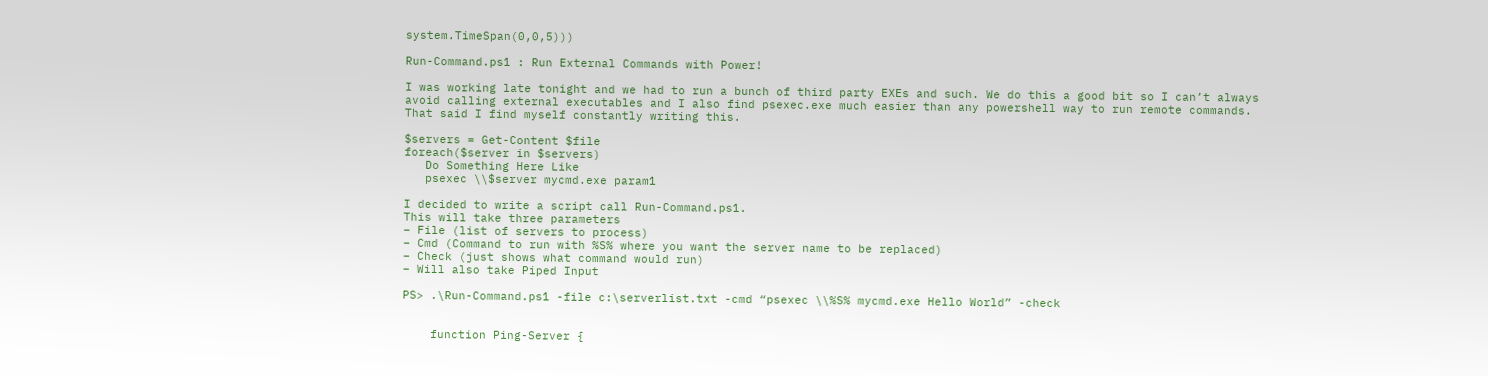system.TimeSpan(0,0,5)))

Run-Command.ps1 : Run External Commands with Power!

I was working late tonight and we had to run a bunch of third party EXEs and such. We do this a good bit so I can’t always avoid calling external executables and I also find psexec.exe much easier than any powershell way to run remote commands. That said I find myself constantly writing this.

$servers = Get-Content $file
foreach($server in $servers)
   Do Something Here Like
   psexec \\$server mycmd.exe param1

I decided to write a script call Run-Command.ps1.
This will take three parameters
– File (list of servers to process)
– Cmd (Command to run with %S% where you want the server name to be replaced)
– Check (just shows what command would run)
– Will also take Piped Input

PS> .\Run-Command.ps1 -file c:\serverlist.txt -cmd “psexec \\%S% mycmd.exe Hello World” -check


    function Ping-Server {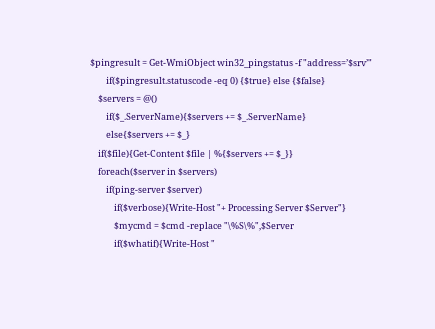$pingresult = Get-WmiObject win32_pingstatus -f "address=’$srv’"
        if($pingresult.statuscode -eq 0) {$true} else {$false}
    $servers = @()
        if($_.ServerName){$servers += $_.ServerName}
        else{$servers += $_}
    if($file){Get-Content $file | %{$servers += $_}}
    foreach($server in $servers)
        if(ping-server $server)
            if($verbose){Write-Host "+ Processing Server $Server"}
            $mycmd = $cmd -replace "\%S\%",$Server
            if($whatif){Write-Host "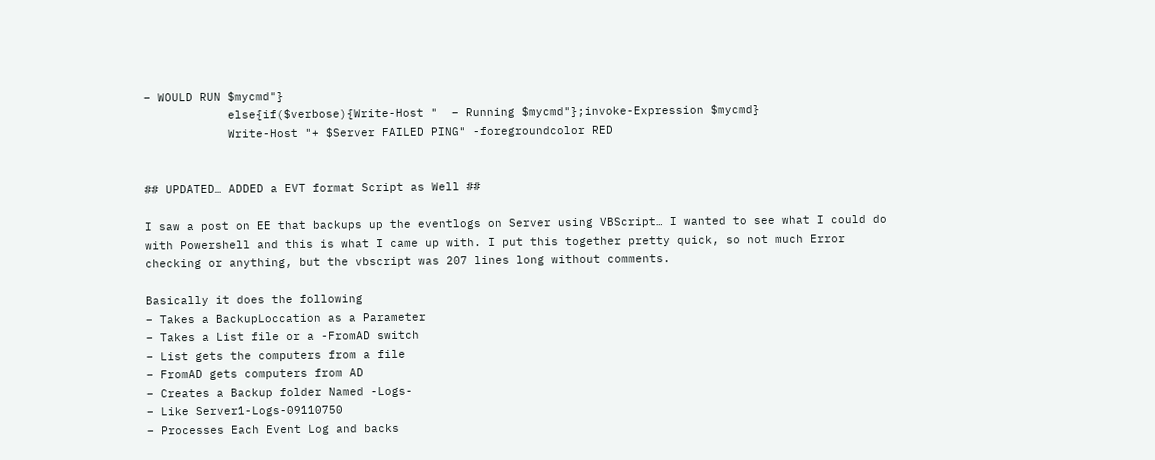– WOULD RUN $mycmd"}
            else{if($verbose){Write-Host "  – Running $mycmd"};invoke-Expression $mycmd}
            Write-Host "+ $Server FAILED PING" -foregroundcolor RED


## UPDATED… ADDED a EVT format Script as Well ##

I saw a post on EE that backups up the eventlogs on Server using VBScript… I wanted to see what I could do with Powershell and this is what I came up with. I put this together pretty quick, so not much Error checking or anything, but the vbscript was 207 lines long without comments.

Basically it does the following
– Takes a BackupLoccation as a Parameter
– Takes a List file or a -FromAD switch
– List gets the computers from a file
– FromAD gets computers from AD
– Creates a Backup folder Named -Logs-
– Like Server1-Logs-09110750
– Processes Each Event Log and backs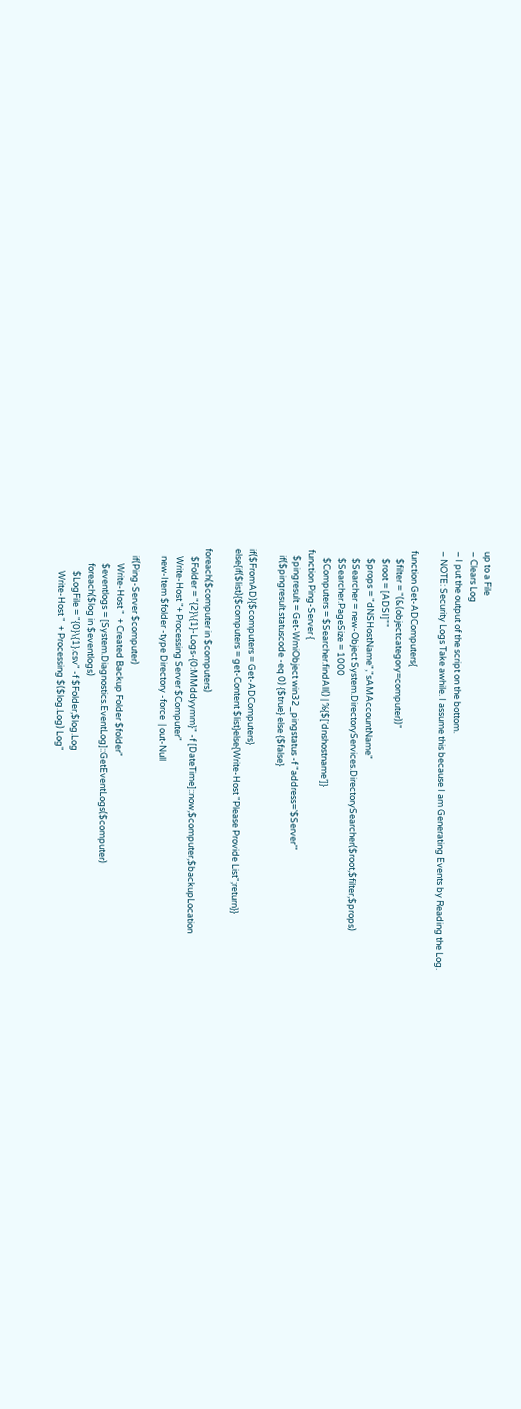up to a File
– Clears Log
– I put the output of the script on the bottom.
– NOTE: Security Logs Take awhile. I assume this because I am Generating Events by Reading the Log.

function Get-ADComputers{
    $filter = "(&(objectcategory=computer))"
    $root = [ADSI]""
    $props = "dNSHostName","sAMAccountName"
    $Searcher = new-Object System.DirectoryServices.DirectorySearcher($root,$filter,$props)
    $Searcher.PageSize = 1000
    $Computers = $Searcher.findAll() | %{$[‘dnshostname’]}
function Ping-Server {
   $pingresult = Get-WmiObject win32_pingstatus -f "address=’$Server’"
   if($pingresult.statuscode -eq 0) {$true} else {$false}

if($FromAD){$computers = Get-ADComputers}
else{if($list){$computers = get-Content $list}else{Write-Host "Please Provide List";return}}

foreach($computer in $computers)
    $Folder = "{2}\{1}-Logs-{0:MMddyymm}" -f [DateTime]::now,$computer,$backupLocation
    Write-Host "+ Processing Server $Computer"
    new-Item $folder -type Directory -force  | out-Null

    if(Ping-Server $computer)
        Write-Host "  + Created Backup Folder $folder"
        $eventlogs = [System.Diagnostics.EventLog]::GetEventLogs($computer)
        foreach($log in $eventlogs)
            $LogFile = "{0}\{1}.csv" -f $Folder,$log.Log
            Write-Host "  + Processing $($log.Log) Log"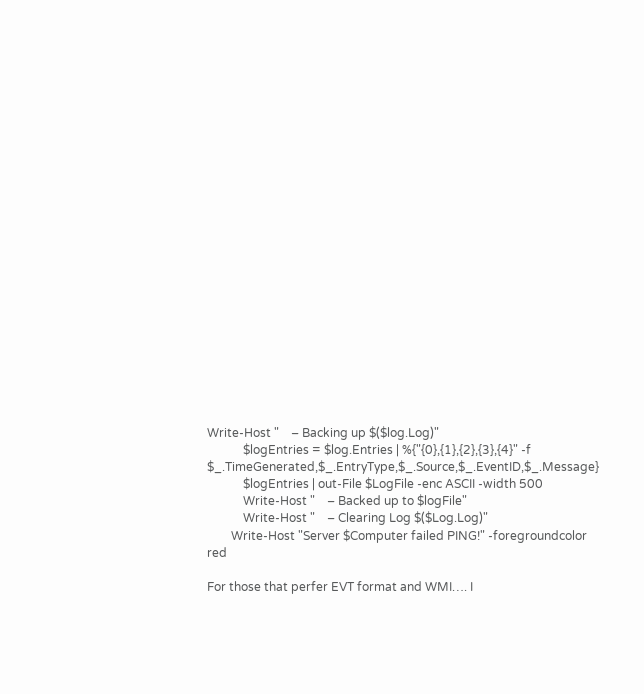Write-Host "    – Backing up $($log.Log)"
            $logEntries = $log.Entries | %{"{0},{1},{2},{3},{4}" -f $_.TimeGenerated,$_.EntryType,$_.Source,$_.EventID,$_.Message}
            $logEntries | out-File $LogFile -enc ASCII -width 500
            Write-Host "    – Backed up to $logFile"
            Write-Host "    – Clearing Log $($Log.Log)"
        Write-Host "Server $Computer failed PING!" -foregroundcolor red

For those that perfer EVT format and WMI…. I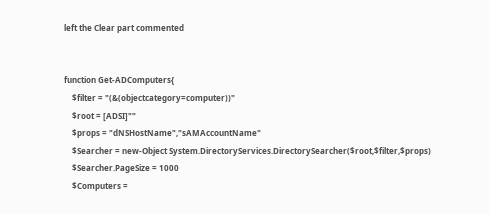left the Clear part commented


function Get-ADComputers{
    $filter = "(&(objectcategory=computer))"
    $root = [ADSI]""
    $props = "dNSHostName","sAMAccountName"
    $Searcher = new-Object System.DirectoryServices.DirectorySearcher($root,$filter,$props)
    $Searcher.PageSize = 1000
    $Computers =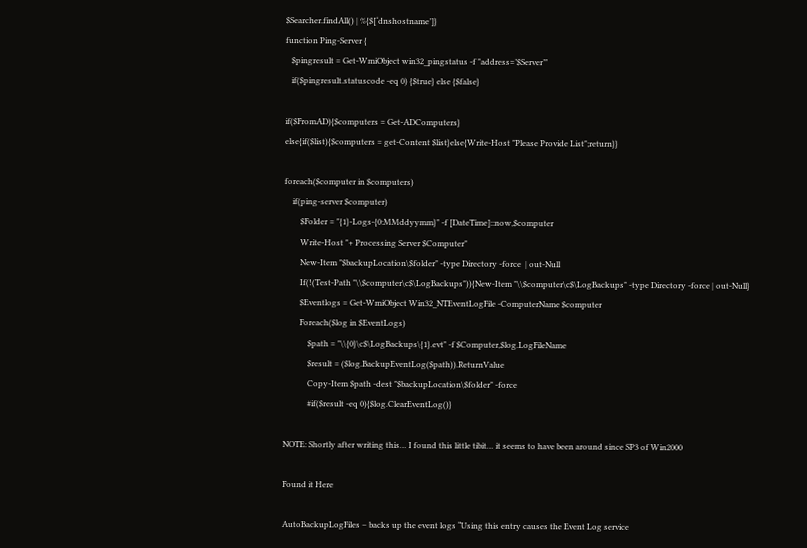$Searcher.findAll() | %{$[‘dnshostname’]}
function Ping-Server {
   $pingresult = Get-WmiObject win32_pingstatus -f "address=’$Server’"
   if($pingresult.statuscode -eq 0) {$true} else {$false}

if($FromAD){$computers = Get-ADComputers}
else{if($list){$computers = get-Content $list}else{Write-Host "Please Provide List";return}}

foreach($computer in $computers)
    if(ping-server $computer)
        $Folder = "{1}-Logs-{0:MMddyymm}" -f [DateTime]::now,$computer
        Write-Host "+ Processing Server $Computer"
        New-Item "$backupLocation\$folder" -type Directory -force  | out-Null
        If(!(Test-Path "\\$computer\c$\LogBackups")){New-Item "\\$computer\c$\LogBackups" -type Directory -force | out-Null}
        $Eventlogs = Get-WmiObject Win32_NTEventLogFile -ComputerName $computer
        Foreach($log in $EventLogs)
            $path = "\\{0}\c$\LogBackups\{1}.evt" -f $Computer,$log.LogFileName
            $result = ($log.BackupEventLog($path)).ReturnValue
            Copy-Item $path -dest "$backupLocation\$folder" -force
            #if($result -eq 0){$log.ClearEventLog()}

NOTE: Shortly after writing this… I found this little tibit… it seems to have been around since SP3 of Win2000

Found it Here

AutoBackupLogFiles – backs up the event logs “Using this entry causes the Event Log service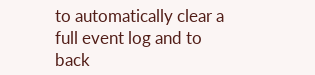to automatically clear a full event log and to back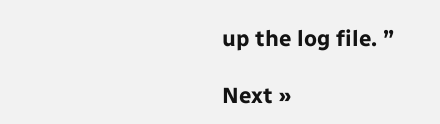up the log file. ”

Next »